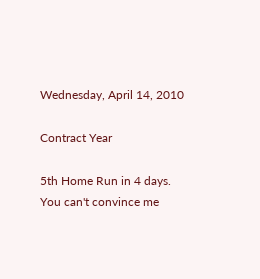Wednesday, April 14, 2010

Contract Year

5th Home Run in 4 days.
You can't convince me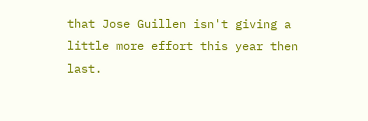that Jose Guillen isn't giving a little more effort this year then last.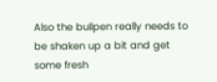Also the bullpen really needs to be shaken up a bit and get some fresh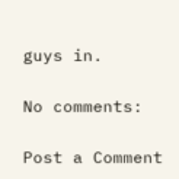guys in.

No comments:

Post a Comment